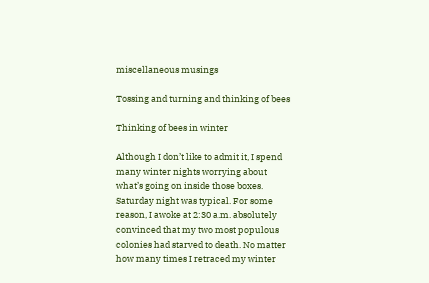miscellaneous musings

Tossing and turning and thinking of bees

Thinking of bees in winter

Although I don’t like to admit it, I spend many winter nights worrying about what’s going on inside those boxes. Saturday night was typical. For some reason, I awoke at 2:30 a.m. absolutely convinced that my two most populous colonies had starved to death. No matter how many times I retraced my winter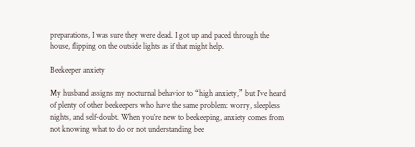preparations, I was sure they were dead. I got up and paced through the house, flipping on the outside lights as if that might help.

Beekeeper anxiety

My husband assigns my nocturnal behavior to “high anxiety,” but I’ve heard of plenty of other beekeepers who have the same problem: worry, sleepless nights, and self-doubt. When you’re new to beekeeping, anxiety comes from not knowing what to do or not understanding bee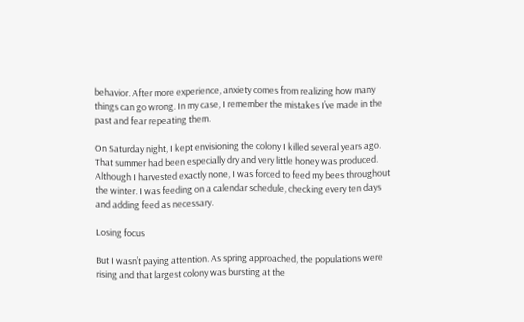behavior. After more experience, anxiety comes from realizing how many things can go wrong. In my case, I remember the mistakes I’ve made in the past and fear repeating them.

On Saturday night, I kept envisioning the colony I killed several years ago. That summer had been especially dry and very little honey was produced. Although I harvested exactly none, I was forced to feed my bees throughout the winter. I was feeding on a calendar schedule, checking every ten days and adding feed as necessary.

Losing focus

But I wasn’t paying attention. As spring approached, the populations were rising and that largest colony was bursting at the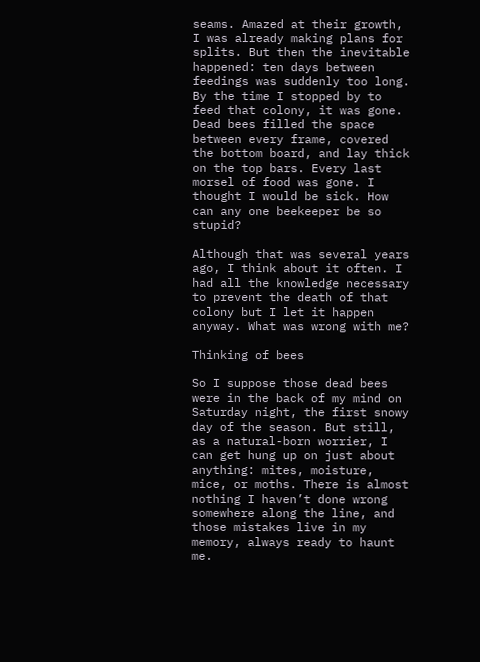seams. Amazed at their growth, I was already making plans for splits. But then the inevitable happened: ten days between feedings was suddenly too long. By the time I stopped by to feed that colony, it was gone. Dead bees filled the space between every frame, covered the bottom board, and lay thick on the top bars. Every last morsel of food was gone. I thought I would be sick. How can any one beekeeper be so stupid?

Although that was several years ago, I think about it often. I had all the knowledge necessary to prevent the death of that colony but I let it happen anyway. What was wrong with me?

Thinking of bees

So I suppose those dead bees were in the back of my mind on Saturday night, the first snowy day of the season. But still, as a natural-born worrier, I can get hung up on just about anything: mites, moisture, mice, or moths. There is almost nothing I haven’t done wrong somewhere along the line, and those mistakes live in my memory, always ready to haunt me.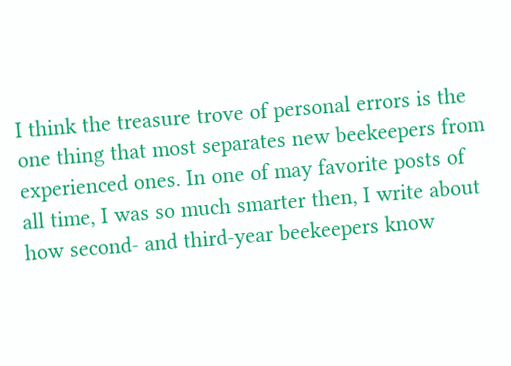I think the treasure trove of personal errors is the one thing that most separates new beekeepers from experienced ones. In one of may favorite posts of all time, I was so much smarter then, I write about how second- and third-year beekeepers know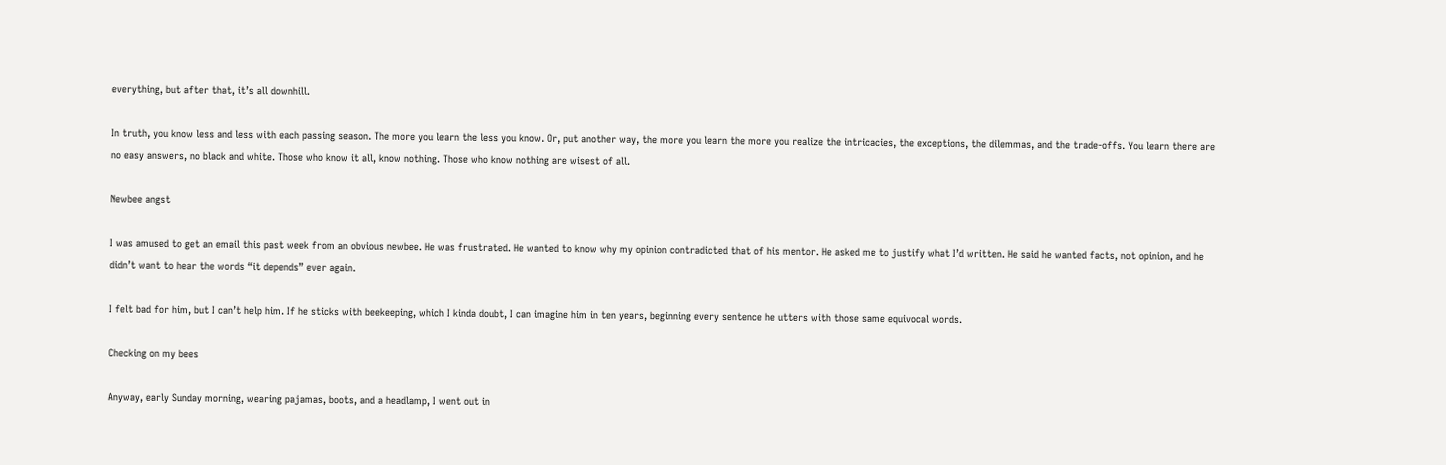everything, but after that, it’s all downhill.

In truth, you know less and less with each passing season. The more you learn the less you know. Or, put another way, the more you learn the more you realize the intricacies, the exceptions, the dilemmas, and the trade-offs. You learn there are no easy answers, no black and white. Those who know it all, know nothing. Those who know nothing are wisest of all.

Newbee angst

I was amused to get an email this past week from an obvious newbee. He was frustrated. He wanted to know why my opinion contradicted that of his mentor. He asked me to justify what I’d written. He said he wanted facts, not opinion, and he didn’t want to hear the words “it depends” ever again.

I felt bad for him, but I can’t help him. If he sticks with beekeeping, which I kinda doubt, I can imagine him in ten years, beginning every sentence he utters with those same equivocal words.

Checking on my bees

Anyway, early Sunday morning, wearing pajamas, boots, and a headlamp, I went out in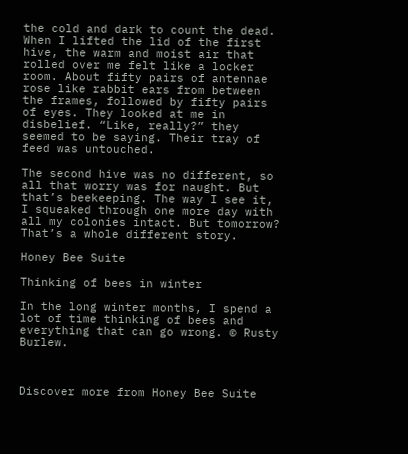the cold and dark to count the dead. When I lifted the lid of the first hive, the warm and moist air that rolled over me felt like a locker room. About fifty pairs of antennae rose like rabbit ears from between the frames, followed by fifty pairs of eyes. They looked at me in disbelief. “Like, really?” they seemed to be saying. Their tray of feed was untouched.

The second hive was no different, so all that worry was for naught. But that’s beekeeping. The way I see it, I squeaked through one more day with all my colonies intact. But tomorrow? That’s a whole different story.

Honey Bee Suite

Thinking of bees in winter

In the long winter months, I spend a lot of time thinking of bees and everything that can go wrong. © Rusty Burlew.



Discover more from Honey Bee Suite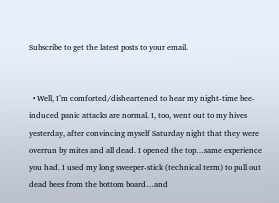Subscribe to get the latest posts to your email.


  • Well, I’m comforted/disheartened to hear my night-time bee-induced panic attacks are normal. I, too, went out to my hives yesterday, after convincing myself Saturday night that they were overrun by mites and all dead. I opened the top…same experience you had. I used my long sweeper-stick (technical term) to pull out dead bees from the bottom board…and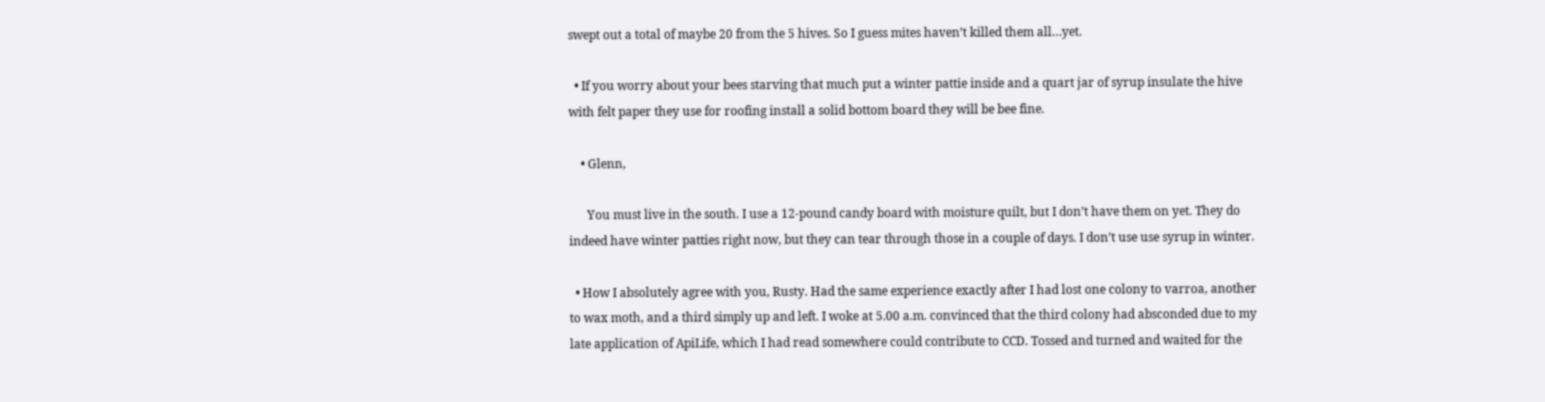swept out a total of maybe 20 from the 5 hives. So I guess mites haven’t killed them all…yet.

  • If you worry about your bees starving that much put a winter pattie inside and a quart jar of syrup insulate the hive with felt paper they use for roofing install a solid bottom board they will be bee fine.

    • Glenn,

      You must live in the south. I use a 12-pound candy board with moisture quilt, but I don’t have them on yet. They do indeed have winter patties right now, but they can tear through those in a couple of days. I don’t use use syrup in winter.

  • How I absolutely agree with you, Rusty. Had the same experience exactly after I had lost one colony to varroa, another to wax moth, and a third simply up and left. I woke at 5.00 a.m. convinced that the third colony had absconded due to my late application of ApiLife, which I had read somewhere could contribute to CCD. Tossed and turned and waited for the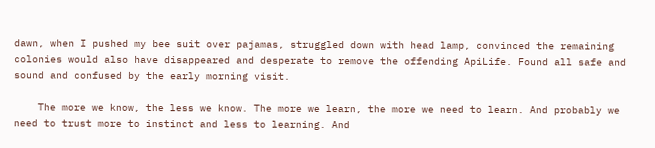dawn, when I pushed my bee suit over pajamas, struggled down with head lamp, convinced the remaining colonies would also have disappeared and desperate to remove the offending ApiLife. Found all safe and sound and confused by the early morning visit.

    The more we know, the less we know. The more we learn, the more we need to learn. And probably we need to trust more to instinct and less to learning. And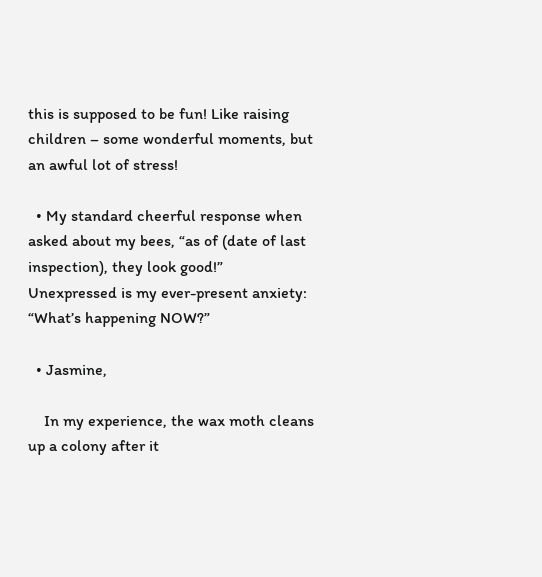this is supposed to be fun! Like raising children – some wonderful moments, but an awful lot of stress!

  • My standard cheerful response when asked about my bees, “as of (date of last inspection), they look good!” Unexpressed is my ever-present anxiety: “What’s happening NOW?”

  • Jasmine,

    In my experience, the wax moth cleans up a colony after it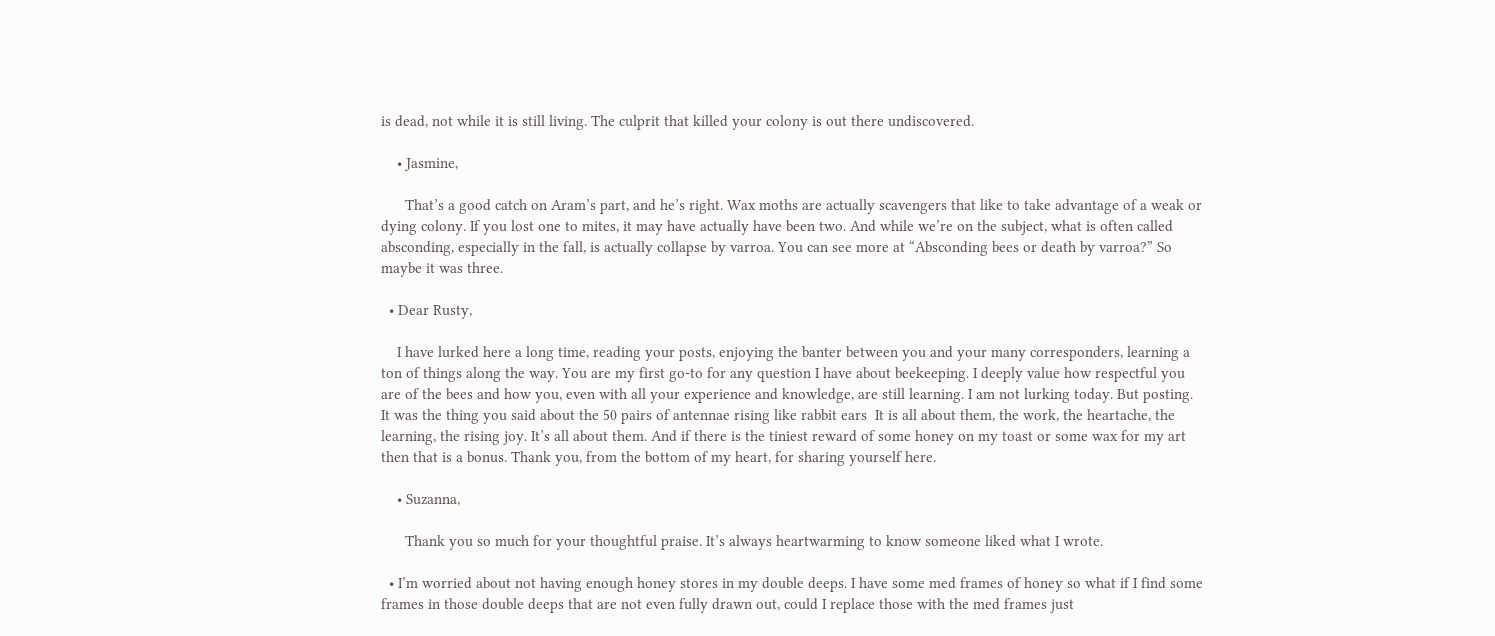is dead, not while it is still living. The culprit that killed your colony is out there undiscovered.

    • Jasmine,

      That’s a good catch on Aram’s part, and he’s right. Wax moths are actually scavengers that like to take advantage of a weak or dying colony. If you lost one to mites, it may have actually have been two. And while we’re on the subject, what is often called absconding, especially in the fall, is actually collapse by varroa. You can see more at “Absconding bees or death by varroa?” So maybe it was three.

  • Dear Rusty,

    I have lurked here a long time, reading your posts, enjoying the banter between you and your many corresponders, learning a ton of things along the way. You are my first go-to for any question I have about beekeeping. I deeply value how respectful you are of the bees and how you, even with all your experience and knowledge, are still learning. I am not lurking today. But posting. It was the thing you said about the 50 pairs of antennae rising like rabbit ears  It is all about them, the work, the heartache, the learning, the rising joy. It’s all about them. And if there is the tiniest reward of some honey on my toast or some wax for my art then that is a bonus. Thank you, from the bottom of my heart, for sharing yourself here.

    • Suzanna,

      Thank you so much for your thoughtful praise. It’s always heartwarming to know someone liked what I wrote.

  • I’m worried about not having enough honey stores in my double deeps. I have some med frames of honey so what if I find some frames in those double deeps that are not even fully drawn out, could I replace those with the med frames just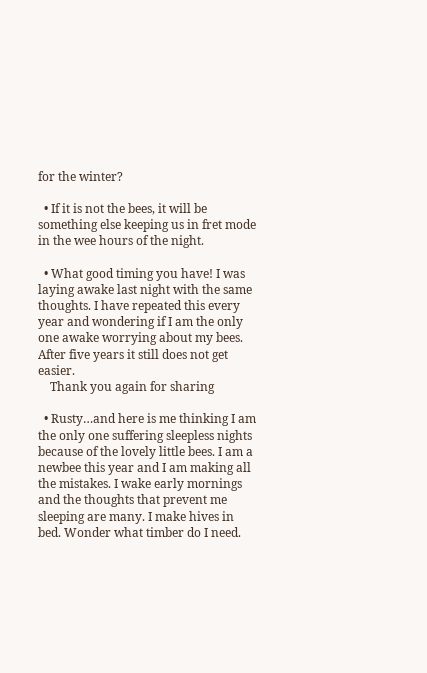for the winter?

  • If it is not the bees, it will be something else keeping us in fret mode in the wee hours of the night.

  • What good timing you have! I was laying awake last night with the same thoughts. I have repeated this every year and wondering if I am the only one awake worrying about my bees. After five years it still does not get easier.
    Thank you again for sharing

  • Rusty…and here is me thinking I am the only one suffering sleepless nights because of the lovely little bees. I am a newbee this year and I am making all the mistakes. I wake early mornings and the thoughts that prevent me sleeping are many. I make hives in bed. Wonder what timber do I need.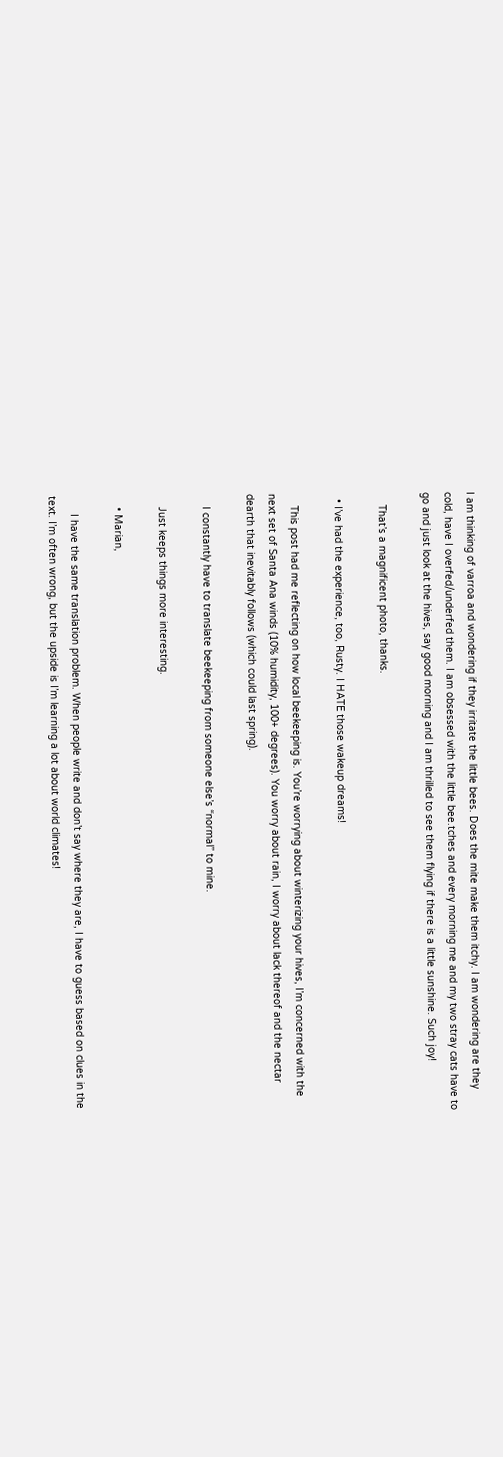I am thinking of varroa and wondering if they irritate the little bees. Does the mite make them itchy. I am wondering are they cold, have I overfed/underfed them. I am obsessed with the little bee.tches and every morning me and my two stray cats have to go and just look at the hives, say good morning and I am thrilled to see them flying if there is a little sunshine. Such joy!

    That’s a magnificent photo, thanks.

  • I’ve had the experience, too, Rusty. I HATE those wakeup dreams!

    This post had me reflecting on how local beekeeping is. You’re worrying about winterizing your hives, I’m concerned with the next set of Santa Ana winds (10% humidity, 100+ degrees). You worry about rain, I worry about lack thereof and the nectar dearth that inevitably follows (which could last spring).

    I constantly have to translate beekeeping from someone else’s “normal” to mine.

    Just keeps things more interesting.

    • Marian,

      I have the same translation problem. When people write and don’t say where they are, I have to guess based on clues in the text. I’m often wrong, but the upside is I’m learning a lot about world climates!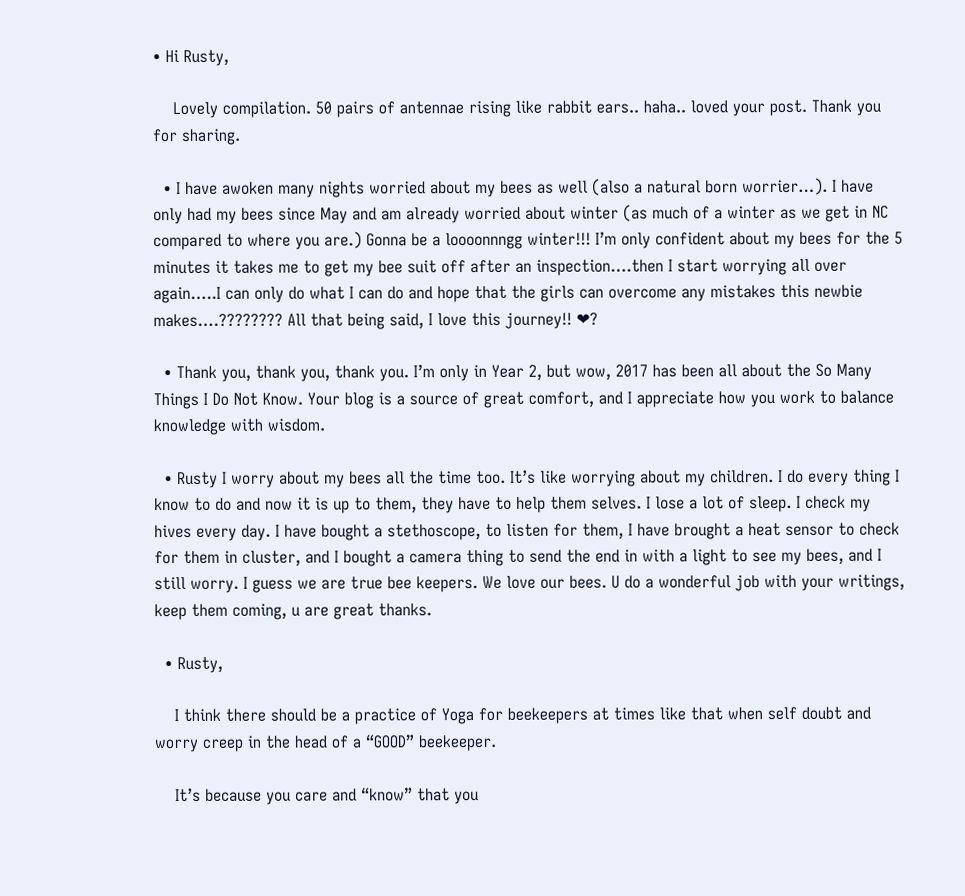• Hi Rusty,

    Lovely compilation. 50 pairs of antennae rising like rabbit ears.. haha.. loved your post. Thank you for sharing.

  • I have awoken many nights worried about my bees as well (also a natural born worrier…). I have only had my bees since May and am already worried about winter (as much of a winter as we get in NC compared to where you are.) Gonna be a loooonnngg winter!!! I’m only confident about my bees for the 5 minutes it takes me to get my bee suit off after an inspection….then I start worrying all over again…..I can only do what I can do and hope that the girls can overcome any mistakes this newbie makes….???????? All that being said, I love this journey!! ❤?

  • Thank you, thank you, thank you. I’m only in Year 2, but wow, 2017 has been all about the So Many Things I Do Not Know. Your blog is a source of great comfort, and I appreciate how you work to balance knowledge with wisdom.

  • Rusty I worry about my bees all the time too. It’s like worrying about my children. I do every thing I know to do and now it is up to them, they have to help them selves. I lose a lot of sleep. I check my hives every day. I have bought a stethoscope, to listen for them, I have brought a heat sensor to check for them in cluster, and I bought a camera thing to send the end in with a light to see my bees, and I still worry. I guess we are true bee keepers. We love our bees. U do a wonderful job with your writings, keep them coming, u are great thanks.

  • Rusty,

    I think there should be a practice of Yoga for beekeepers at times like that when self doubt and worry creep in the head of a “GOOD” beekeeper.

    It’s because you care and “know” that you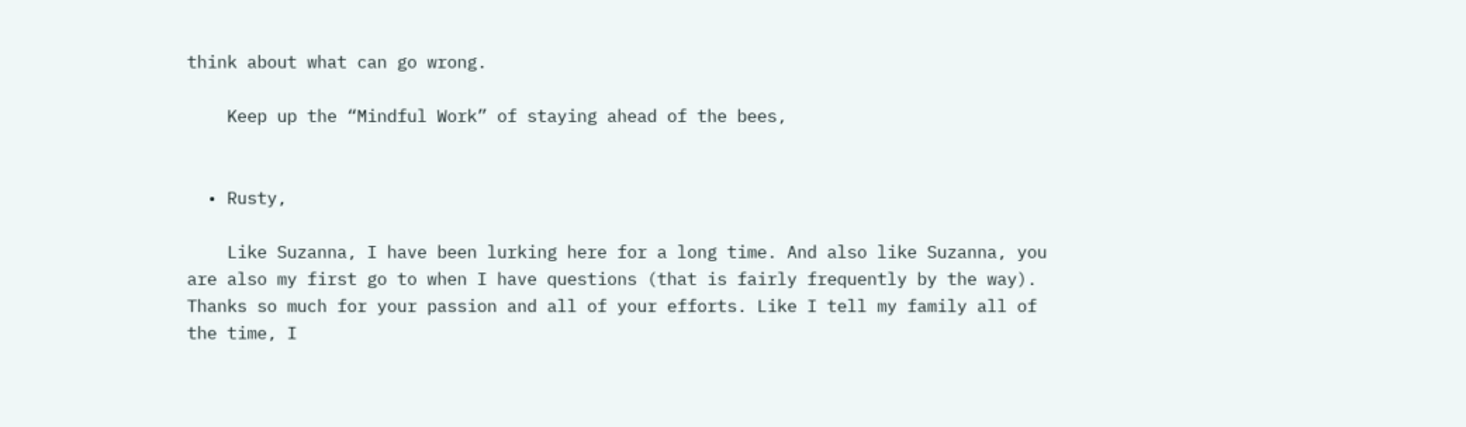think about what can go wrong.

    Keep up the “Mindful Work” of staying ahead of the bees,


  • Rusty,

    Like Suzanna, I have been lurking here for a long time. And also like Suzanna, you are also my first go to when I have questions (that is fairly frequently by the way). Thanks so much for your passion and all of your efforts. Like I tell my family all of the time, I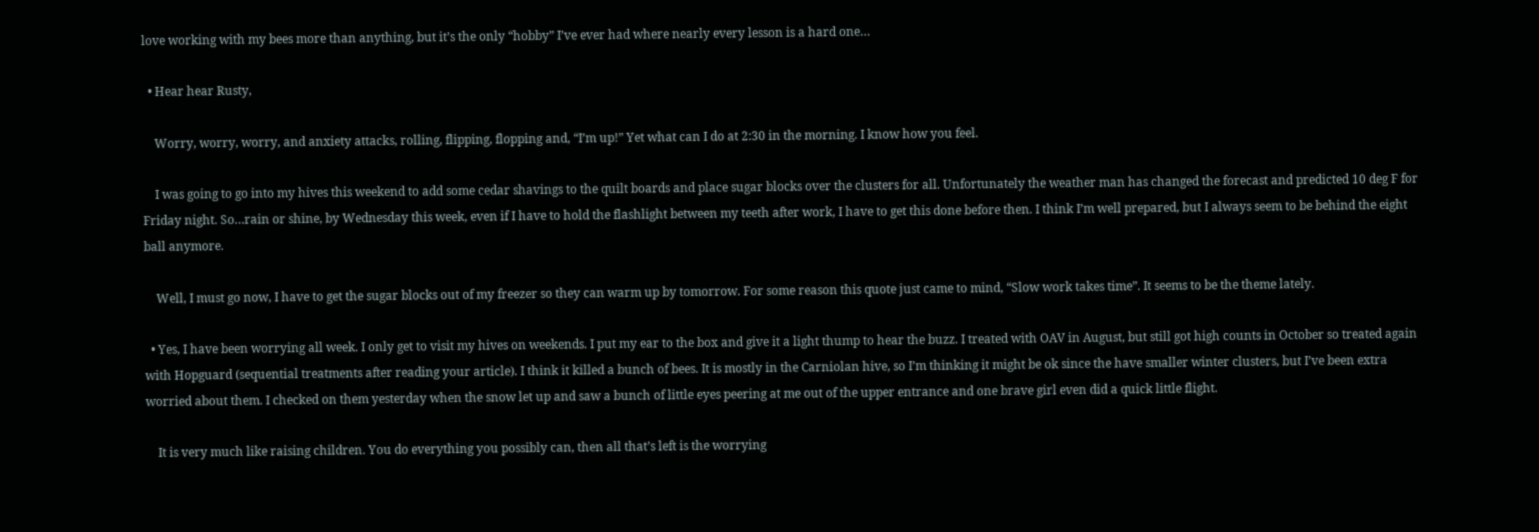love working with my bees more than anything, but it’s the only “hobby” I’ve ever had where nearly every lesson is a hard one…

  • Hear hear Rusty,

    Worry, worry, worry, and anxiety attacks, rolling, flipping, flopping and, “I’m up!” Yet what can I do at 2:30 in the morning. I know how you feel.

    I was going to go into my hives this weekend to add some cedar shavings to the quilt boards and place sugar blocks over the clusters for all. Unfortunately the weather man has changed the forecast and predicted 10 deg F for Friday night. So…rain or shine, by Wednesday this week, even if I have to hold the flashlight between my teeth after work, I have to get this done before then. I think I’m well prepared, but I always seem to be behind the eight ball anymore.

    Well, I must go now, I have to get the sugar blocks out of my freezer so they can warm up by tomorrow. For some reason this quote just came to mind, “Slow work takes time”. It seems to be the theme lately.

  • Yes, I have been worrying all week. I only get to visit my hives on weekends. I put my ear to the box and give it a light thump to hear the buzz. I treated with OAV in August, but still got high counts in October so treated again with Hopguard (sequential treatments after reading your article). I think it killed a bunch of bees. It is mostly in the Carniolan hive, so I’m thinking it might be ok since the have smaller winter clusters, but I’ve been extra worried about them. I checked on them yesterday when the snow let up and saw a bunch of little eyes peering at me out of the upper entrance and one brave girl even did a quick little flight.

    It is very much like raising children. You do everything you possibly can, then all that’s left is the worrying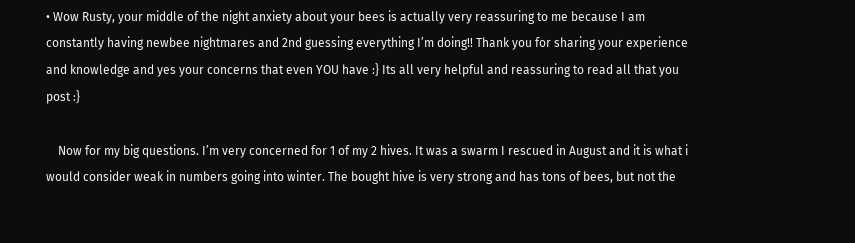• Wow Rusty, your middle of the night anxiety about your bees is actually very reassuring to me because I am constantly having newbee nightmares and 2nd guessing everything I’m doing!! Thank you for sharing your experience and knowledge and yes your concerns that even YOU have :} Its all very helpful and reassuring to read all that you post :}

    Now for my big questions. I’m very concerned for 1 of my 2 hives. It was a swarm I rescued in August and it is what i would consider weak in numbers going into winter. The bought hive is very strong and has tons of bees, but not the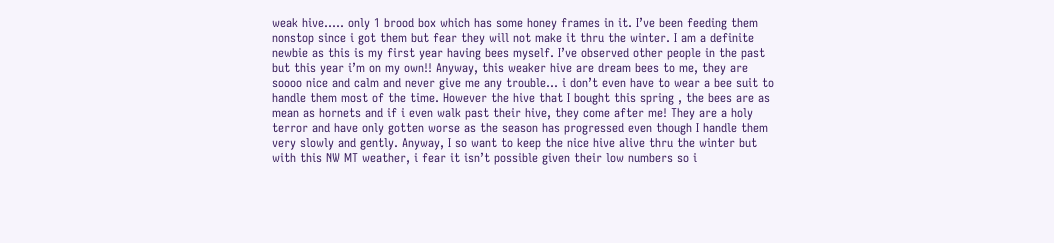weak hive….. only 1 brood box which has some honey frames in it. I’ve been feeding them nonstop since i got them but fear they will not make it thru the winter. I am a definite newbie as this is my first year having bees myself. I’ve observed other people in the past but this year i’m on my own!! Anyway, this weaker hive are dream bees to me, they are soooo nice and calm and never give me any trouble… i don’t even have to wear a bee suit to handle them most of the time. However the hive that I bought this spring , the bees are as mean as hornets and if i even walk past their hive, they come after me! They are a holy terror and have only gotten worse as the season has progressed even though I handle them very slowly and gently. Anyway, I so want to keep the nice hive alive thru the winter but with this NW MT weather, i fear it isn’t possible given their low numbers so i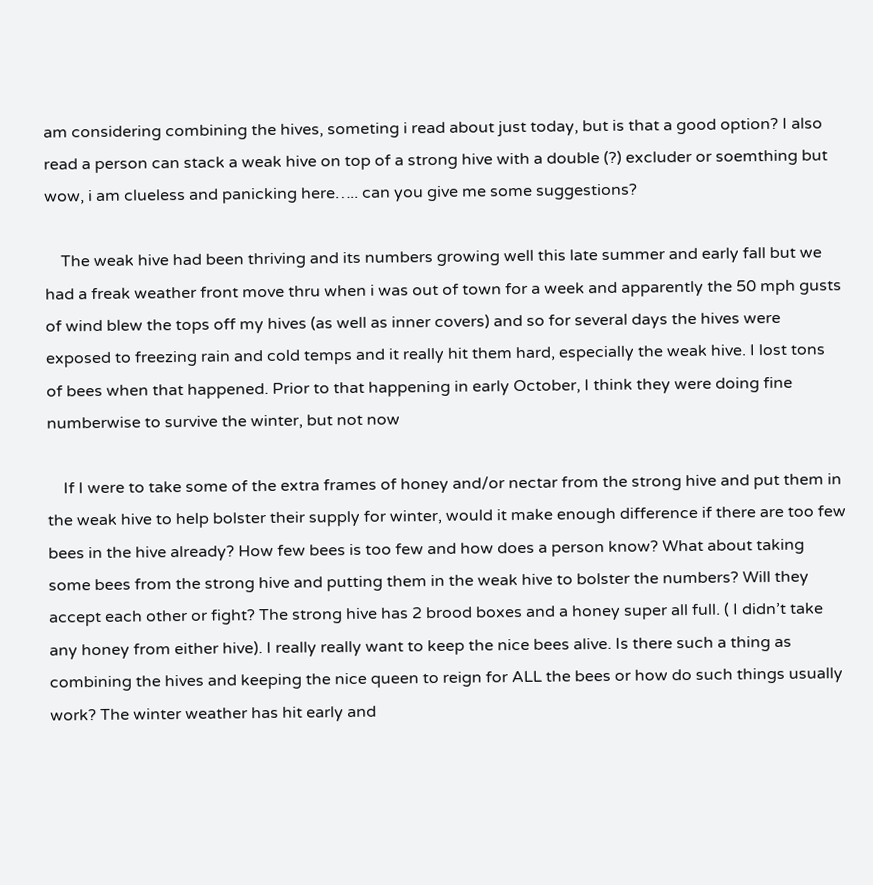am considering combining the hives, someting i read about just today, but is that a good option? I also read a person can stack a weak hive on top of a strong hive with a double (?) excluder or soemthing but wow, i am clueless and panicking here….. can you give me some suggestions?

    The weak hive had been thriving and its numbers growing well this late summer and early fall but we had a freak weather front move thru when i was out of town for a week and apparently the 50 mph gusts of wind blew the tops off my hives (as well as inner covers) and so for several days the hives were exposed to freezing rain and cold temps and it really hit them hard, especially the weak hive. I lost tons of bees when that happened. Prior to that happening in early October, I think they were doing fine numberwise to survive the winter, but not now

    If I were to take some of the extra frames of honey and/or nectar from the strong hive and put them in the weak hive to help bolster their supply for winter, would it make enough difference if there are too few bees in the hive already? How few bees is too few and how does a person know? What about taking some bees from the strong hive and putting them in the weak hive to bolster the numbers? Will they accept each other or fight? The strong hive has 2 brood boxes and a honey super all full. ( I didn’t take any honey from either hive). I really really want to keep the nice bees alive. Is there such a thing as combining the hives and keeping the nice queen to reign for ALL the bees or how do such things usually work? The winter weather has hit early and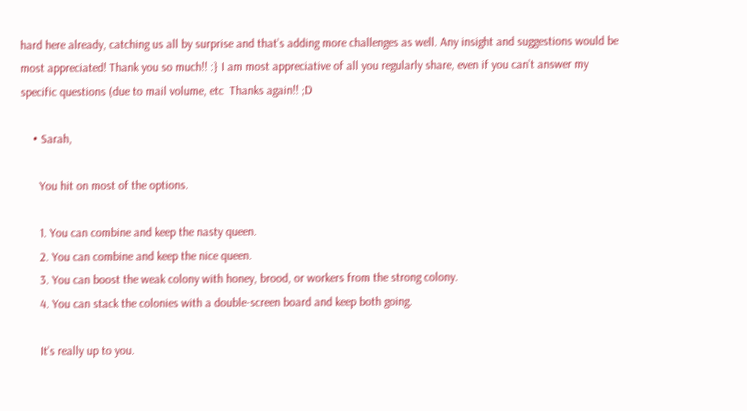hard here already, catching us all by surprise and that’s adding more challenges as well. Any insight and suggestions would be most appreciated! Thank you so much!! :} I am most appreciative of all you regularly share, even if you can’t answer my specific questions (due to mail volume, etc  Thanks again!! ;D

    • Sarah,

      You hit on most of the options.

      1. You can combine and keep the nasty queen.
      2. You can combine and keep the nice queen.
      3. You can boost the weak colony with honey, brood, or workers from the strong colony.
      4. You can stack the colonies with a double-screen board and keep both going.

      It’s really up to you.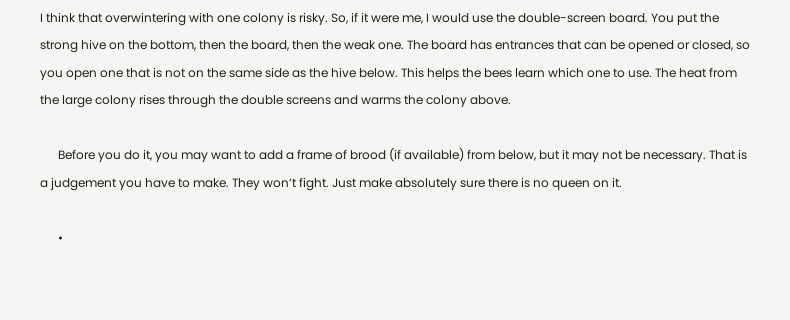I think that overwintering with one colony is risky. So, if it were me, I would use the double-screen board. You put the strong hive on the bottom, then the board, then the weak one. The board has entrances that can be opened or closed, so you open one that is not on the same side as the hive below. This helps the bees learn which one to use. The heat from the large colony rises through the double screens and warms the colony above.

      Before you do it, you may want to add a frame of brood (if available) from below, but it may not be necessary. That is a judgement you have to make. They won’t fight. Just make absolutely sure there is no queen on it.

      •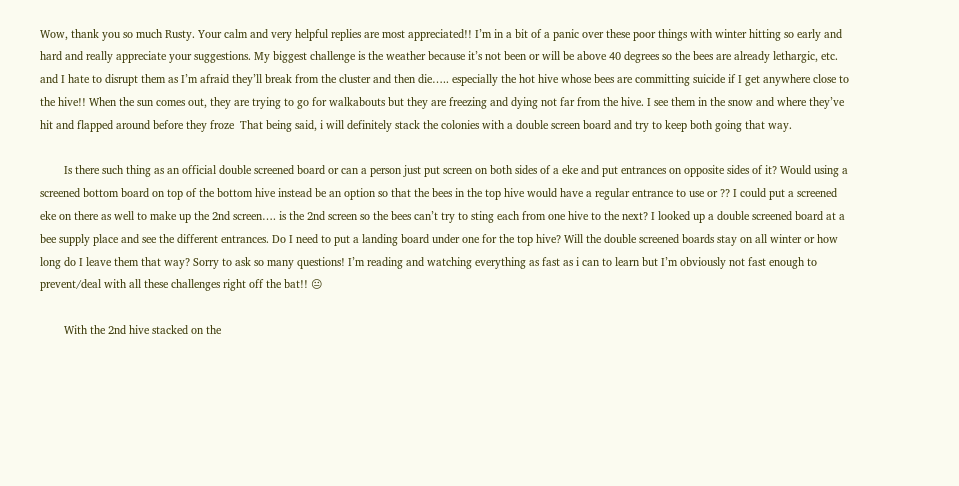Wow, thank you so much Rusty. Your calm and very helpful replies are most appreciated!! I’m in a bit of a panic over these poor things with winter hitting so early and hard and really appreciate your suggestions. My biggest challenge is the weather because it’s not been or will be above 40 degrees so the bees are already lethargic, etc. and I hate to disrupt them as I’m afraid they’ll break from the cluster and then die….. especially the hot hive whose bees are committing suicide if I get anywhere close to the hive!! When the sun comes out, they are trying to go for walkabouts but they are freezing and dying not far from the hive. I see them in the snow and where they’ve hit and flapped around before they froze  That being said, i will definitely stack the colonies with a double screen board and try to keep both going that way.

        Is there such thing as an official double screened board or can a person just put screen on both sides of a eke and put entrances on opposite sides of it? Would using a screened bottom board on top of the bottom hive instead be an option so that the bees in the top hive would have a regular entrance to use or ?? I could put a screened eke on there as well to make up the 2nd screen…. is the 2nd screen so the bees can’t try to sting each from one hive to the next? I looked up a double screened board at a bee supply place and see the different entrances. Do I need to put a landing board under one for the top hive? Will the double screened boards stay on all winter or how long do I leave them that way? Sorry to ask so many questions! I’m reading and watching everything as fast as i can to learn but I’m obviously not fast enough to prevent/deal with all these challenges right off the bat!! 😐

        With the 2nd hive stacked on the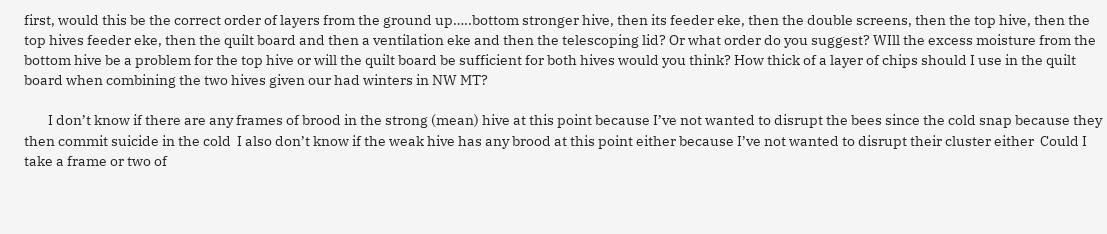first, would this be the correct order of layers from the ground up…..bottom stronger hive, then its feeder eke, then the double screens, then the top hive, then the top hives feeder eke, then the quilt board and then a ventilation eke and then the telescoping lid? Or what order do you suggest? WIll the excess moisture from the bottom hive be a problem for the top hive or will the quilt board be sufficient for both hives would you think? How thick of a layer of chips should I use in the quilt board when combining the two hives given our had winters in NW MT?

        I don’t know if there are any frames of brood in the strong (mean) hive at this point because I’ve not wanted to disrupt the bees since the cold snap because they then commit suicide in the cold  I also don’t know if the weak hive has any brood at this point either because I’ve not wanted to disrupt their cluster either  Could I take a frame or two of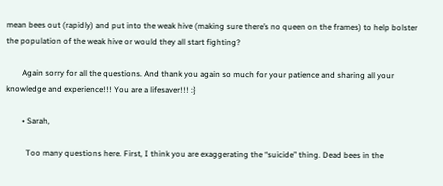mean bees out (rapidly) and put into the weak hive (making sure there’s no queen on the frames) to help bolster the population of the weak hive or would they all start fighting?

        Again sorry for all the questions. And thank you again so much for your patience and sharing all your knowledge and experience!!! You are a lifesaver!!! :}

        • Sarah,

          Too many questions here. First, I think you are exaggerating the “suicide” thing. Dead bees in the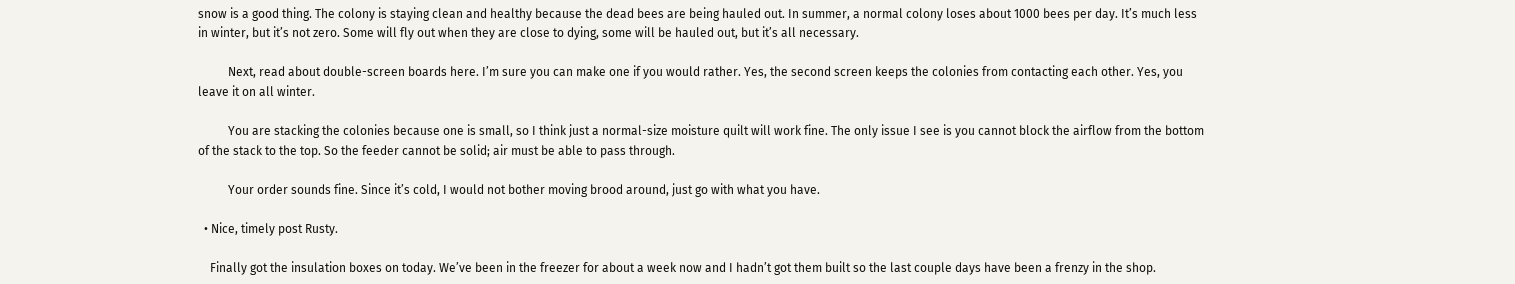snow is a good thing. The colony is staying clean and healthy because the dead bees are being hauled out. In summer, a normal colony loses about 1000 bees per day. It’s much less in winter, but it’s not zero. Some will fly out when they are close to dying, some will be hauled out, but it’s all necessary.

          Next, read about double-screen boards here. I’m sure you can make one if you would rather. Yes, the second screen keeps the colonies from contacting each other. Yes, you leave it on all winter.

          You are stacking the colonies because one is small, so I think just a normal-size moisture quilt will work fine. The only issue I see is you cannot block the airflow from the bottom of the stack to the top. So the feeder cannot be solid; air must be able to pass through.

          Your order sounds fine. Since it’s cold, I would not bother moving brood around, just go with what you have.

  • Nice, timely post Rusty.

    Finally got the insulation boxes on today. We’ve been in the freezer for about a week now and I hadn’t got them built so the last couple days have been a frenzy in the shop.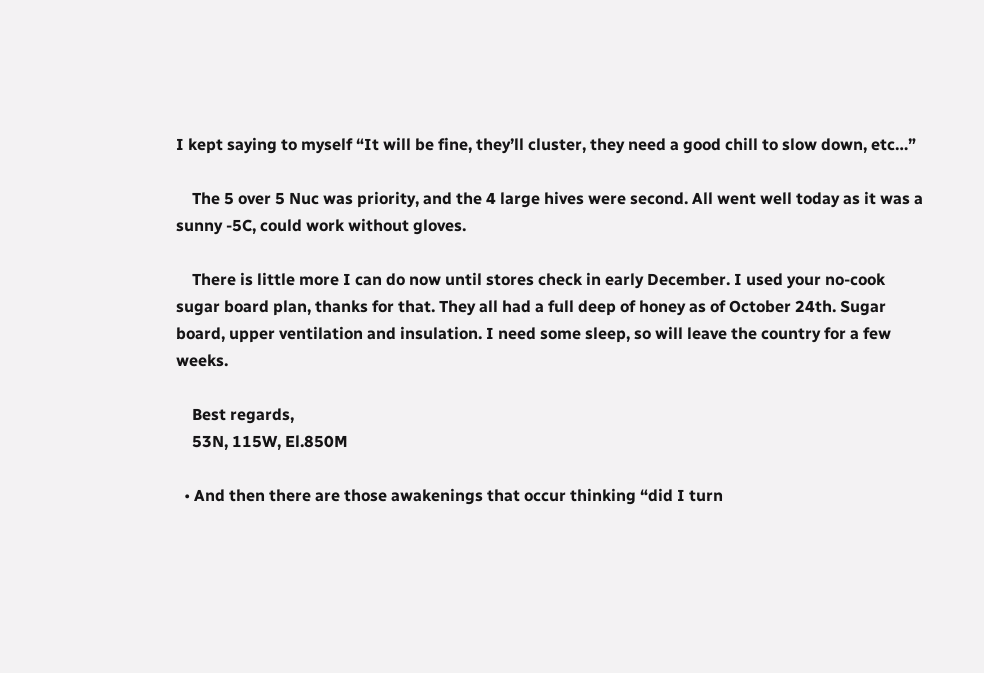I kept saying to myself “It will be fine, they’ll cluster, they need a good chill to slow down, etc…”

    The 5 over 5 Nuc was priority, and the 4 large hives were second. All went well today as it was a sunny -5C, could work without gloves.

    There is little more I can do now until stores check in early December. I used your no-cook sugar board plan, thanks for that. They all had a full deep of honey as of October 24th. Sugar board, upper ventilation and insulation. I need some sleep, so will leave the country for a few weeks.

    Best regards,
    53N, 115W, El.850M

  • And then there are those awakenings that occur thinking “did I turn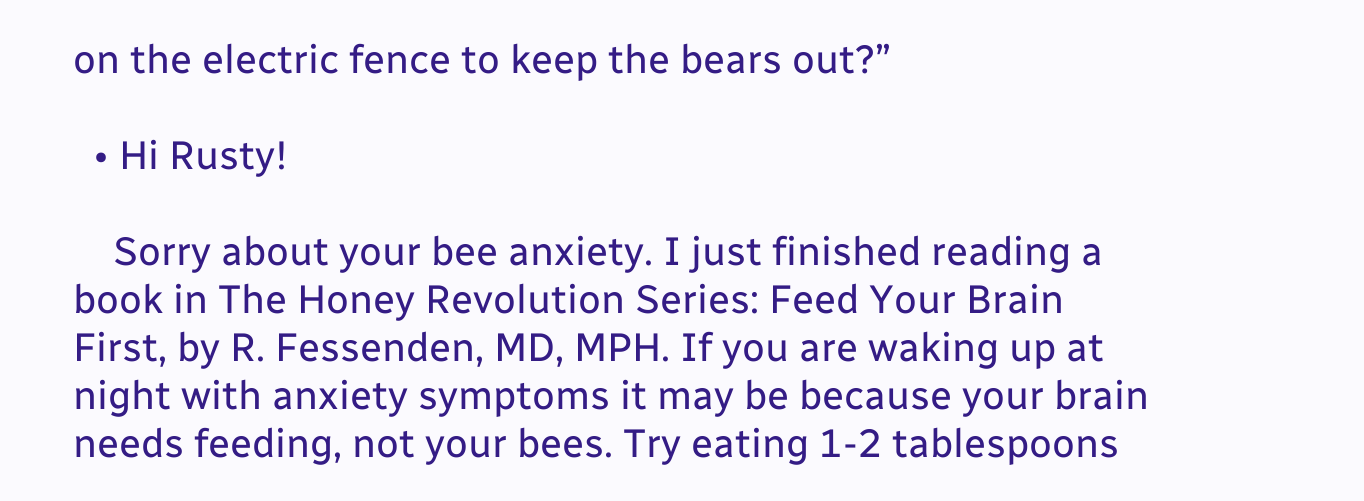on the electric fence to keep the bears out?”

  • Hi Rusty!

    Sorry about your bee anxiety. I just finished reading a book in The Honey Revolution Series: Feed Your Brain First, by R. Fessenden, MD, MPH. If you are waking up at night with anxiety symptoms it may be because your brain needs feeding, not your bees. Try eating 1-2 tablespoons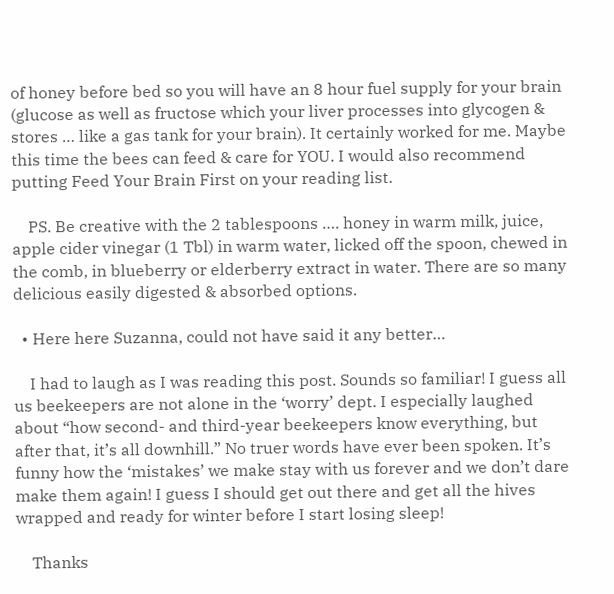of honey before bed so you will have an 8 hour fuel supply for your brain (glucose as well as fructose which your liver processes into glycogen & stores … like a gas tank for your brain). It certainly worked for me. Maybe this time the bees can feed & care for YOU. I would also recommend putting Feed Your Brain First on your reading list.

    PS. Be creative with the 2 tablespoons …. honey in warm milk, juice, apple cider vinegar (1 Tbl) in warm water, licked off the spoon, chewed in the comb, in blueberry or elderberry extract in water. There are so many delicious easily digested & absorbed options.

  • Here here Suzanna, could not have said it any better…

    I had to laugh as I was reading this post. Sounds so familiar! I guess all us beekeepers are not alone in the ‘worry’ dept. I especially laughed about “how second- and third-year beekeepers know everything, but after that, it’s all downhill.” No truer words have ever been spoken. It’s funny how the ‘mistakes’ we make stay with us forever and we don’t dare make them again! I guess I should get out there and get all the hives wrapped and ready for winter before I start losing sleep!

    Thanks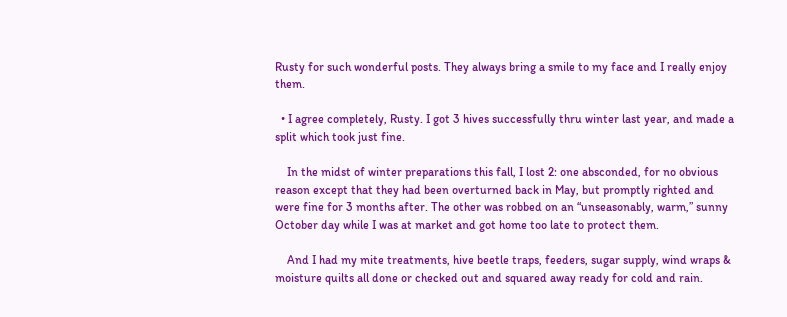Rusty for such wonderful posts. They always bring a smile to my face and I really enjoy them.

  • I agree completely, Rusty. I got 3 hives successfully thru winter last year, and made a split which took just fine.

    In the midst of winter preparations this fall, I lost 2: one absconded, for no obvious reason except that they had been overturned back in May, but promptly righted and were fine for 3 months after. The other was robbed on an “unseasonably, warm,” sunny October day while I was at market and got home too late to protect them.

    And I had my mite treatments, hive beetle traps, feeders, sugar supply, wind wraps & moisture quilts all done or checked out and squared away ready for cold and rain.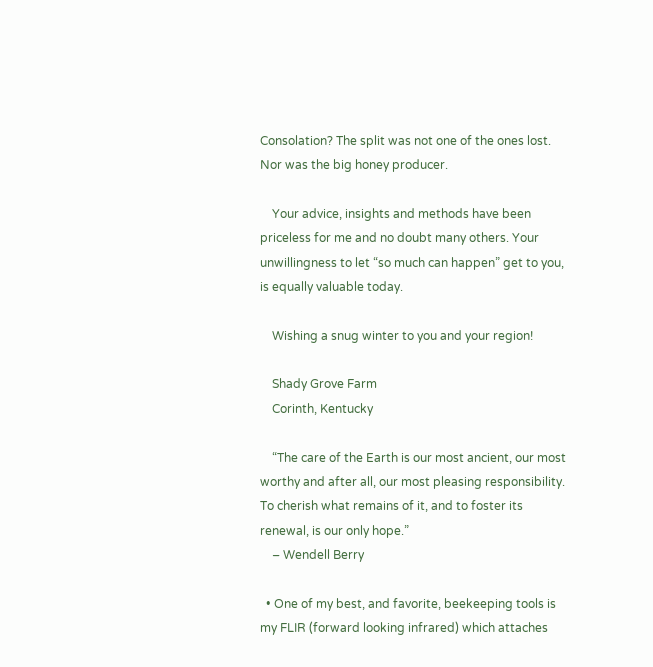Consolation? The split was not one of the ones lost. Nor was the big honey producer.

    Your advice, insights and methods have been priceless for me and no doubt many others. Your unwillingness to let “so much can happen” get to you, is equally valuable today.

    Wishing a snug winter to you and your region!

    Shady Grove Farm
    Corinth, Kentucky

    “The care of the Earth is our most ancient, our most worthy and after all, our most pleasing responsibility. To cherish what remains of it, and to foster its renewal, is our only hope.”
    – Wendell Berry

  • One of my best, and favorite, beekeeping tools is my FLIR (forward looking infrared) which attaches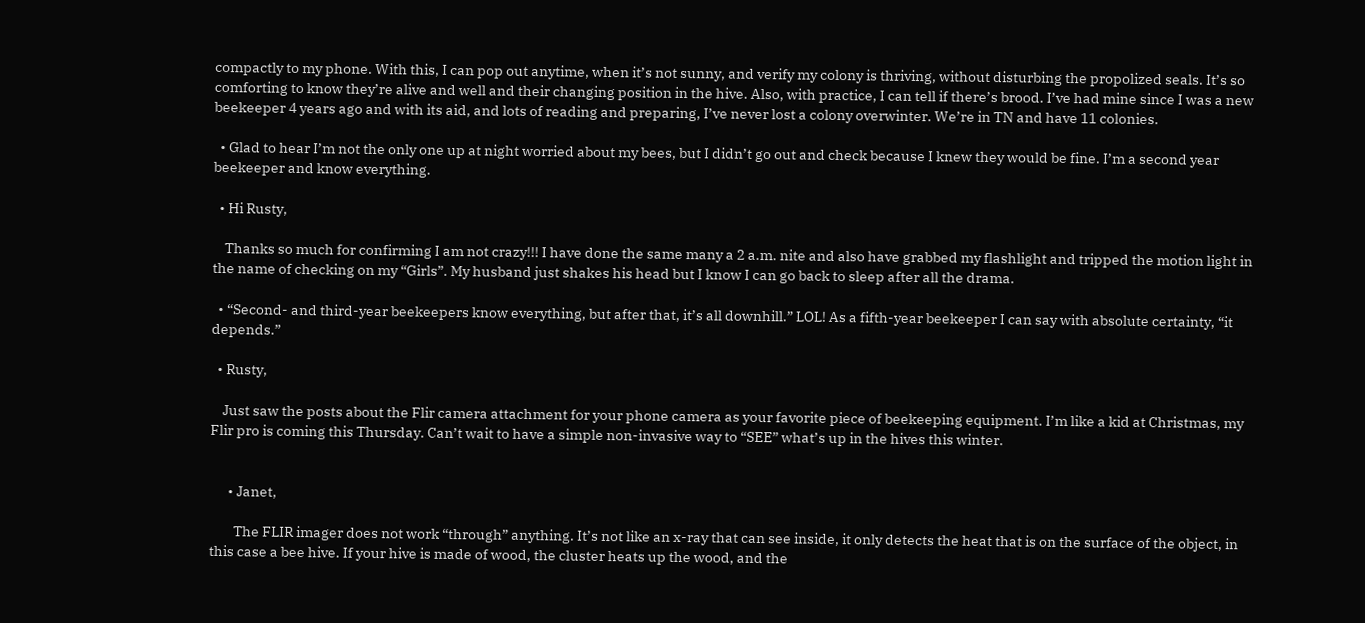compactly to my phone. With this, I can pop out anytime, when it’s not sunny, and verify my colony is thriving, without disturbing the propolized seals. It’s so comforting to know they’re alive and well and their changing position in the hive. Also, with practice, I can tell if there’s brood. I’ve had mine since I was a new beekeeper 4 years ago and with its aid, and lots of reading and preparing, I’ve never lost a colony overwinter. We’re in TN and have 11 colonies.

  • Glad to hear I’m not the only one up at night worried about my bees, but I didn’t go out and check because I knew they would be fine. I’m a second year beekeeper and know everything.

  • Hi Rusty,

    Thanks so much for confirming I am not crazy!!! I have done the same many a 2 a.m. nite and also have grabbed my flashlight and tripped the motion light in the name of checking on my “Girls”. My husband just shakes his head but I know I can go back to sleep after all the drama.

  • “Second- and third-year beekeepers know everything, but after that, it’s all downhill.” LOL! As a fifth-year beekeeper I can say with absolute certainty, “it depends.”

  • Rusty,

    Just saw the posts about the Flir camera attachment for your phone camera as your favorite piece of beekeeping equipment. I’m like a kid at Christmas, my Flir pro is coming this Thursday. Can’t wait to have a simple non-invasive way to “SEE” what’s up in the hives this winter.


      • Janet,

        The FLIR imager does not work “through” anything. It’s not like an x-ray that can see inside, it only detects the heat that is on the surface of the object, in this case a bee hive. If your hive is made of wood, the cluster heats up the wood, and the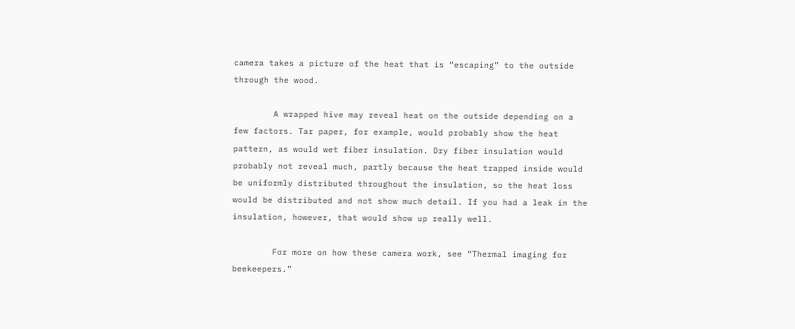camera takes a picture of the heat that is “escaping” to the outside through the wood.

        A wrapped hive may reveal heat on the outside depending on a few factors. Tar paper, for example, would probably show the heat pattern, as would wet fiber insulation. Dry fiber insulation would probably not reveal much, partly because the heat trapped inside would be uniformly distributed throughout the insulation, so the heat loss would be distributed and not show much detail. If you had a leak in the insulation, however, that would show up really well.

        For more on how these camera work, see “Thermal imaging for beekeepers.”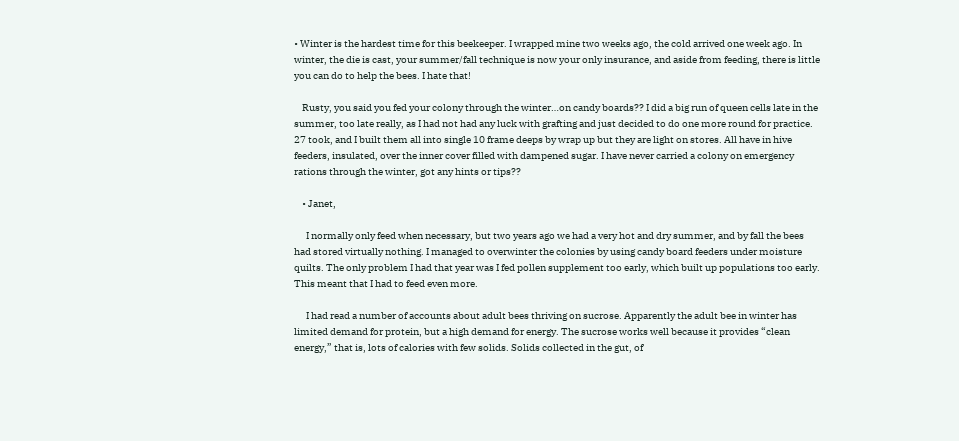• Winter is the hardest time for this beekeeper. I wrapped mine two weeks ago, the cold arrived one week ago. In winter, the die is cast, your summer/fall technique is now your only insurance, and aside from feeding, there is little you can do to help the bees. I hate that!

    Rusty, you said you fed your colony through the winter…on candy boards?? I did a big run of queen cells late in the summer, too late really, as I had not had any luck with grafting and just decided to do one more round for practice. 27 took, and I built them all into single 10 frame deeps by wrap up but they are light on stores. All have in hive feeders, insulated, over the inner cover filled with dampened sugar. I have never carried a colony on emergency rations through the winter, got any hints or tips??

    • Janet,

      I normally only feed when necessary, but two years ago we had a very hot and dry summer, and by fall the bees had stored virtually nothing. I managed to overwinter the colonies by using candy board feeders under moisture quilts. The only problem I had that year was I fed pollen supplement too early, which built up populations too early. This meant that I had to feed even more.

      I had read a number of accounts about adult bees thriving on sucrose. Apparently the adult bee in winter has limited demand for protein, but a high demand for energy. The sucrose works well because it provides “clean energy,” that is, lots of calories with few solids. Solids collected in the gut, of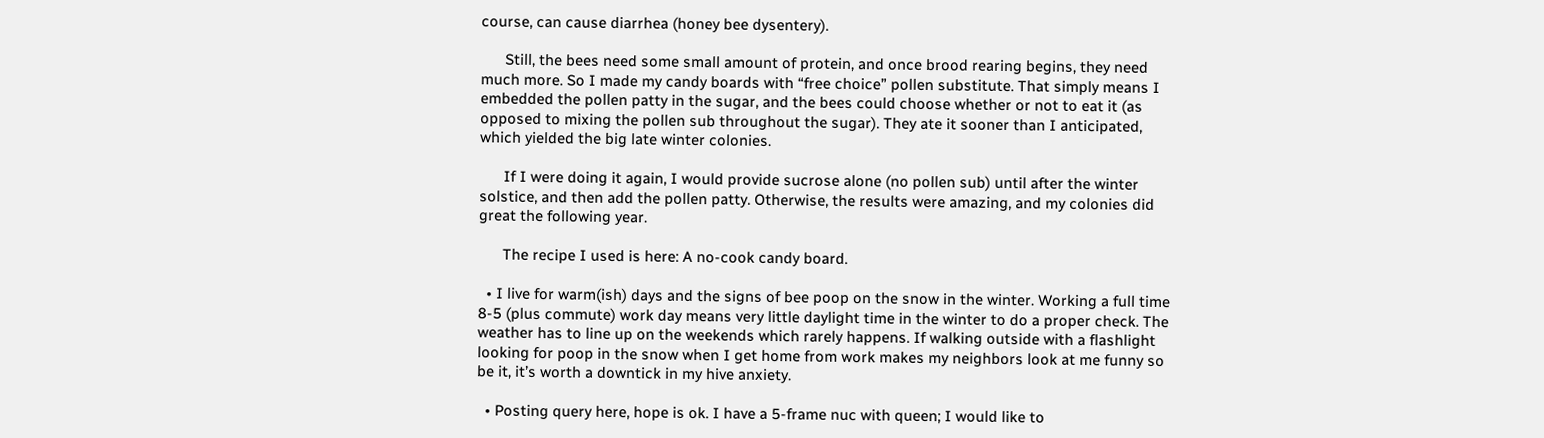course, can cause diarrhea (honey bee dysentery).

      Still, the bees need some small amount of protein, and once brood rearing begins, they need much more. So I made my candy boards with “free choice” pollen substitute. That simply means I embedded the pollen patty in the sugar, and the bees could choose whether or not to eat it (as opposed to mixing the pollen sub throughout the sugar). They ate it sooner than I anticipated, which yielded the big late winter colonies.

      If I were doing it again, I would provide sucrose alone (no pollen sub) until after the winter solstice, and then add the pollen patty. Otherwise, the results were amazing, and my colonies did great the following year.

      The recipe I used is here: A no-cook candy board.

  • I live for warm(ish) days and the signs of bee poop on the snow in the winter. Working a full time 8-5 (plus commute) work day means very little daylight time in the winter to do a proper check. The weather has to line up on the weekends which rarely happens. If walking outside with a flashlight looking for poop in the snow when I get home from work makes my neighbors look at me funny so be it, it’s worth a downtick in my hive anxiety.

  • Posting query here, hope is ok. I have a 5-frame nuc with queen; I would like to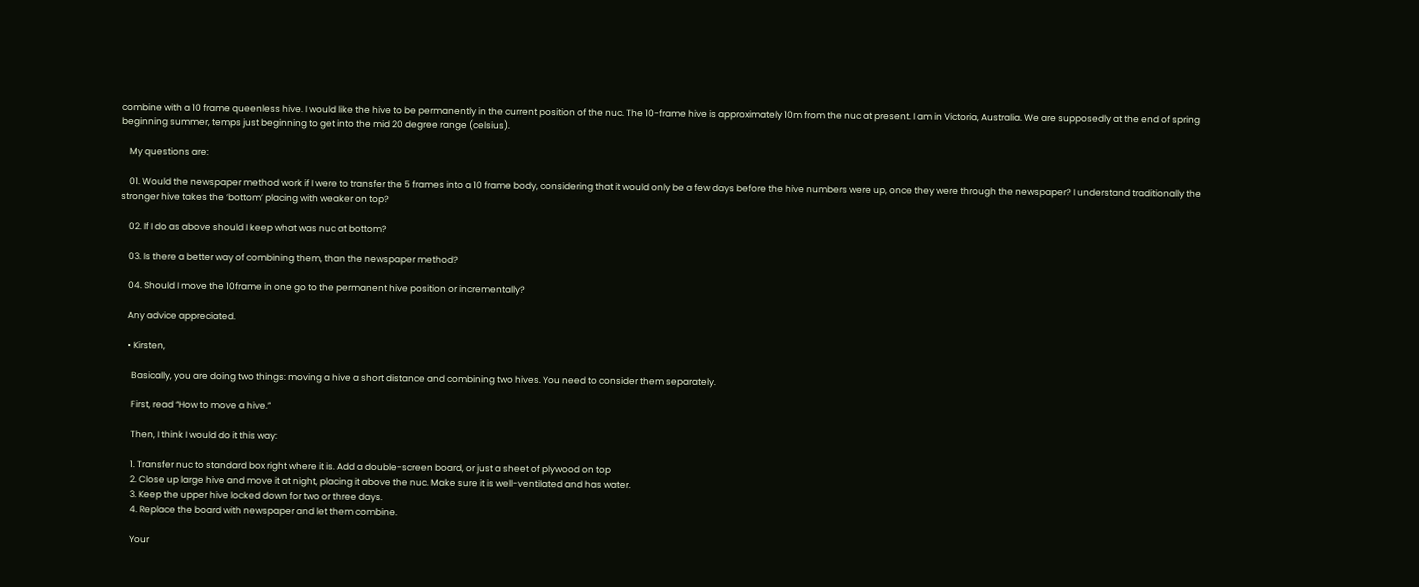combine with a 10 frame queenless hive. I would like the hive to be permanently in the current position of the nuc. The 10-frame hive is approximately 10m from the nuc at present. I am in Victoria, Australia. We are supposedly at the end of spring beginning summer, temps just beginning to get into the mid 20 degree range (celsius).

    My questions are:

    01. Would the newspaper method work if I were to transfer the 5 frames into a 10 frame body, considering that it would only be a few days before the hive numbers were up, once they were through the newspaper? I understand traditionally the stronger hive takes the ‘bottom’ placing with weaker on top?

    02. If I do as above should I keep what was nuc at bottom?

    03. Is there a better way of combining them, than the newspaper method?

    04. Should I move the 10frame in one go to the permanent hive position or incrementally?

    Any advice appreciated.

    • Kirsten,

      Basically, you are doing two things: moving a hive a short distance and combining two hives. You need to consider them separately.

      First, read “How to move a hive.”

      Then, I think I would do it this way:

      1. Transfer nuc to standard box right where it is. Add a double-screen board, or just a sheet of plywood on top
      2. Close up large hive and move it at night, placing it above the nuc. Make sure it is well-ventilated and has water.
      3. Keep the upper hive locked down for two or three days.
      4. Replace the board with newspaper and let them combine.

      Your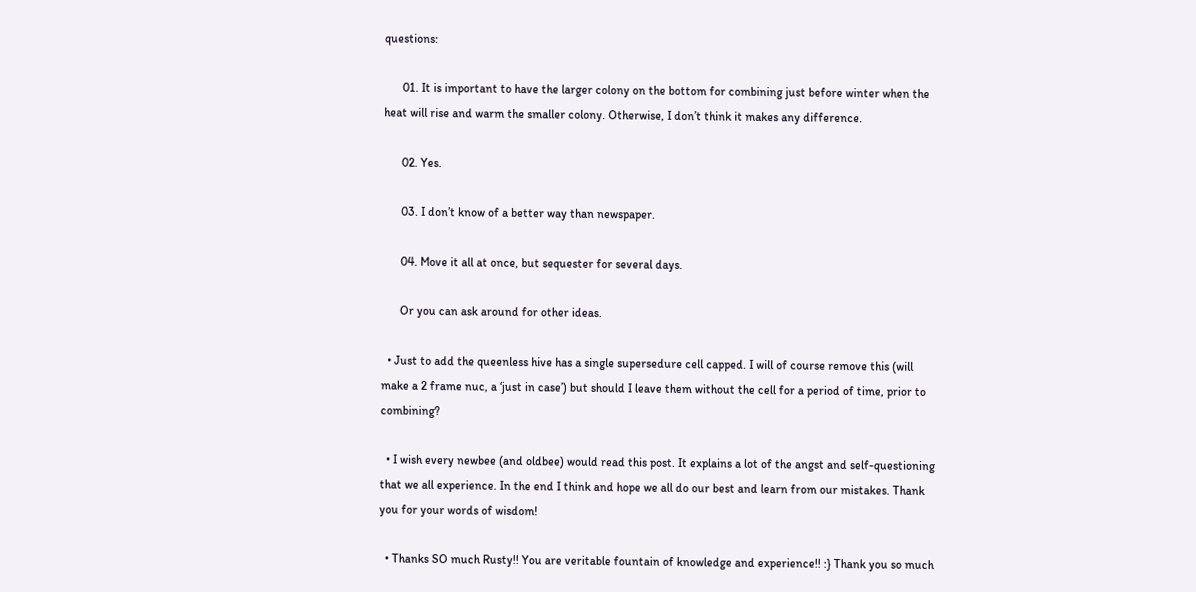questions:

      01. It is important to have the larger colony on the bottom for combining just before winter when the heat will rise and warm the smaller colony. Otherwise, I don’t think it makes any difference.

      02. Yes.

      03. I don’t know of a better way than newspaper.

      04. Move it all at once, but sequester for several days.

      Or you can ask around for other ideas.

  • Just to add the queenless hive has a single supersedure cell capped. I will of course remove this (will make a 2 frame nuc, a ‘just in case’) but should I leave them without the cell for a period of time, prior to combining?

  • I wish every newbee (and oldbee) would read this post. It explains a lot of the angst and self-questioning that we all experience. In the end I think and hope we all do our best and learn from our mistakes. Thank you for your words of wisdom!

  • Thanks SO much Rusty!! You are veritable fountain of knowledge and experience!! :} Thank you so much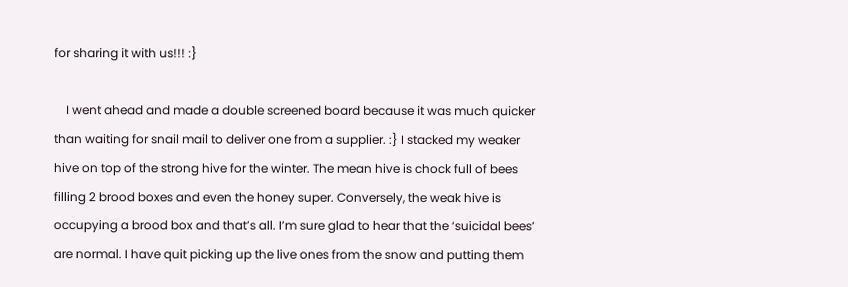for sharing it with us!!! :}

    I went ahead and made a double screened board because it was much quicker than waiting for snail mail to deliver one from a supplier. :} I stacked my weaker hive on top of the strong hive for the winter. The mean hive is chock full of bees filling 2 brood boxes and even the honey super. Conversely, the weak hive is occupying a brood box and that’s all. I’m sure glad to hear that the ‘suicidal bees’ are normal. I have quit picking up the live ones from the snow and putting them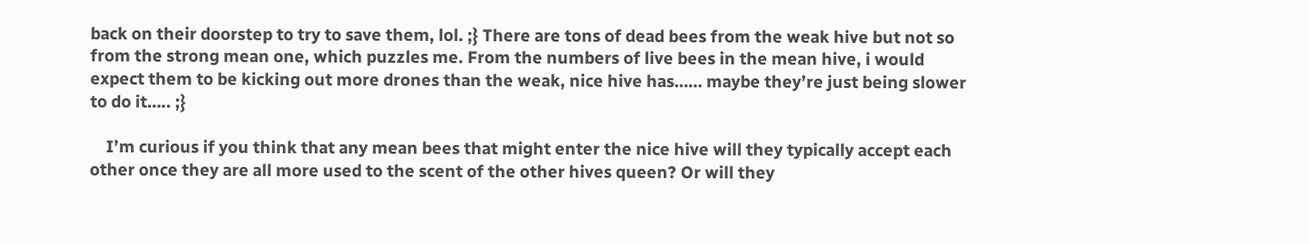back on their doorstep to try to save them, lol. ;} There are tons of dead bees from the weak hive but not so from the strong mean one, which puzzles me. From the numbers of live bees in the mean hive, i would expect them to be kicking out more drones than the weak, nice hive has…… maybe they’re just being slower to do it….. ;}

    I’m curious if you think that any mean bees that might enter the nice hive will they typically accept each other once they are all more used to the scent of the other hives queen? Or will they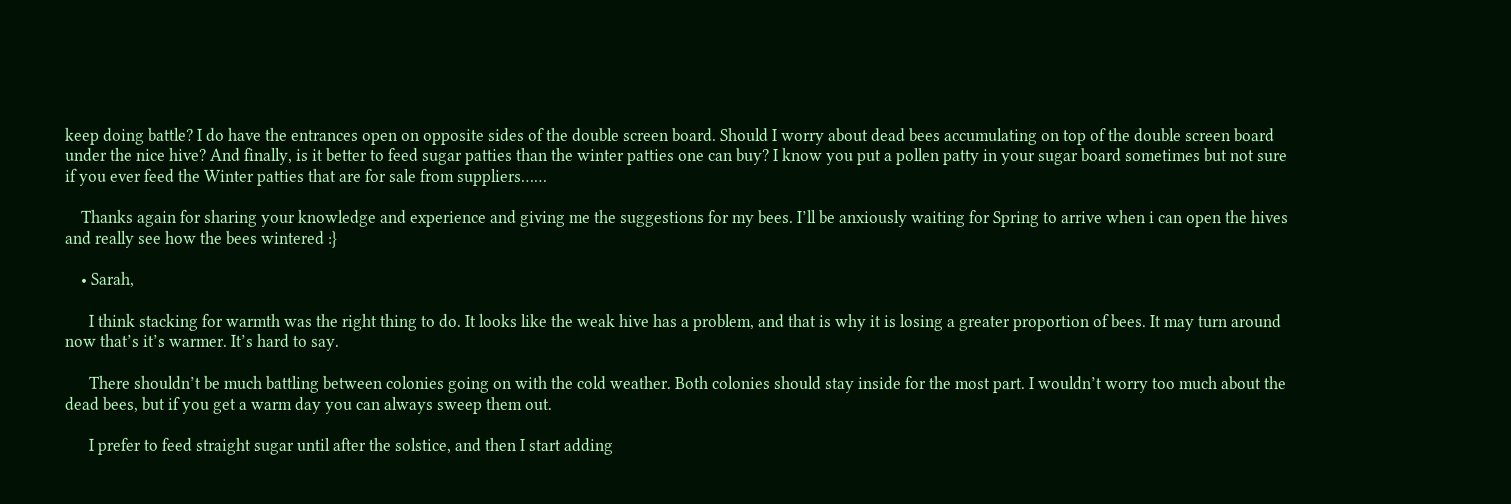keep doing battle? I do have the entrances open on opposite sides of the double screen board. Should I worry about dead bees accumulating on top of the double screen board under the nice hive? And finally, is it better to feed sugar patties than the winter patties one can buy? I know you put a pollen patty in your sugar board sometimes but not sure if you ever feed the Winter patties that are for sale from suppliers……

    Thanks again for sharing your knowledge and experience and giving me the suggestions for my bees. I’ll be anxiously waiting for Spring to arrive when i can open the hives and really see how the bees wintered :}

    • Sarah,

      I think stacking for warmth was the right thing to do. It looks like the weak hive has a problem, and that is why it is losing a greater proportion of bees. It may turn around now that’s it’s warmer. It’s hard to say.

      There shouldn’t be much battling between colonies going on with the cold weather. Both colonies should stay inside for the most part. I wouldn’t worry too much about the dead bees, but if you get a warm day you can always sweep them out.

      I prefer to feed straight sugar until after the solstice, and then I start adding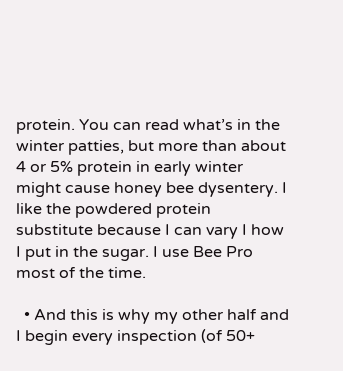protein. You can read what’s in the winter patties, but more than about 4 or 5% protein in early winter might cause honey bee dysentery. I like the powdered protein substitute because I can vary I how I put in the sugar. I use Bee Pro most of the time.

  • And this is why my other half and I begin every inspection (of 50+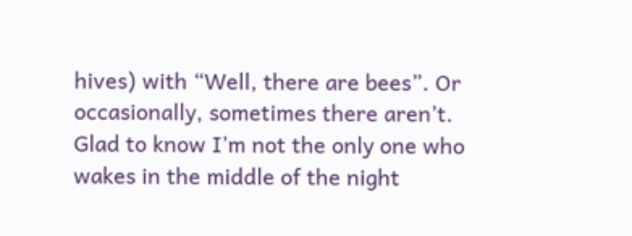hives) with “Well, there are bees”. Or occasionally, sometimes there aren’t. Glad to know I’m not the only one who wakes in the middle of the night